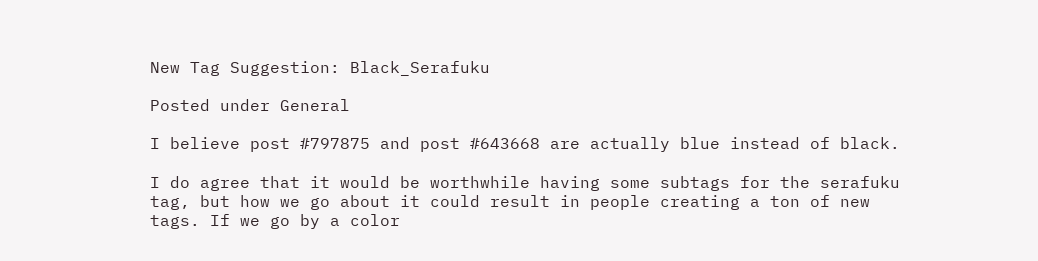New Tag Suggestion: Black_Serafuku

Posted under General

I believe post #797875 and post #643668 are actually blue instead of black.

I do agree that it would be worthwhile having some subtags for the serafuku tag, but how we go about it could result in people creating a ton of new tags. If we go by a color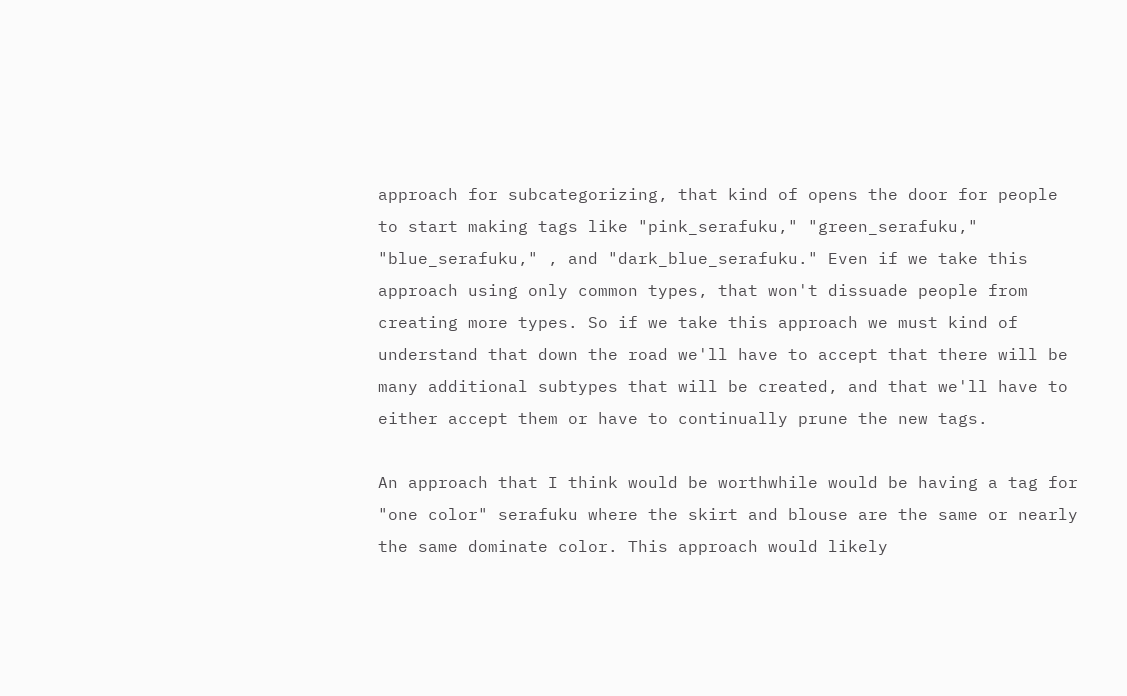approach for subcategorizing, that kind of opens the door for people to start making tags like "pink_serafuku," "green_serafuku," "blue_serafuku," , and "dark_blue_serafuku." Even if we take this approach using only common types, that won't dissuade people from creating more types. So if we take this approach we must kind of understand that down the road we'll have to accept that there will be many additional subtypes that will be created, and that we'll have to either accept them or have to continually prune the new tags.

An approach that I think would be worthwhile would be having a tag for "one color" serafuku where the skirt and blouse are the same or nearly the same dominate color. This approach would likely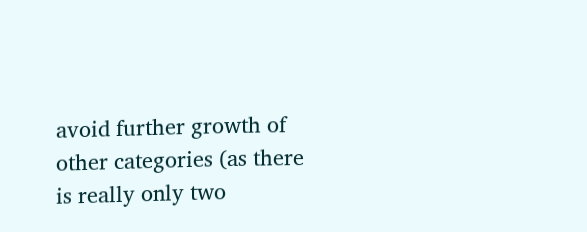avoid further growth of other categories (as there is really only two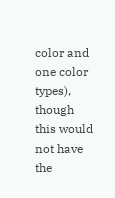color and one color types), though this would not have the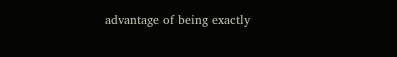advantage of being exactly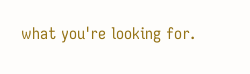what you're looking for.